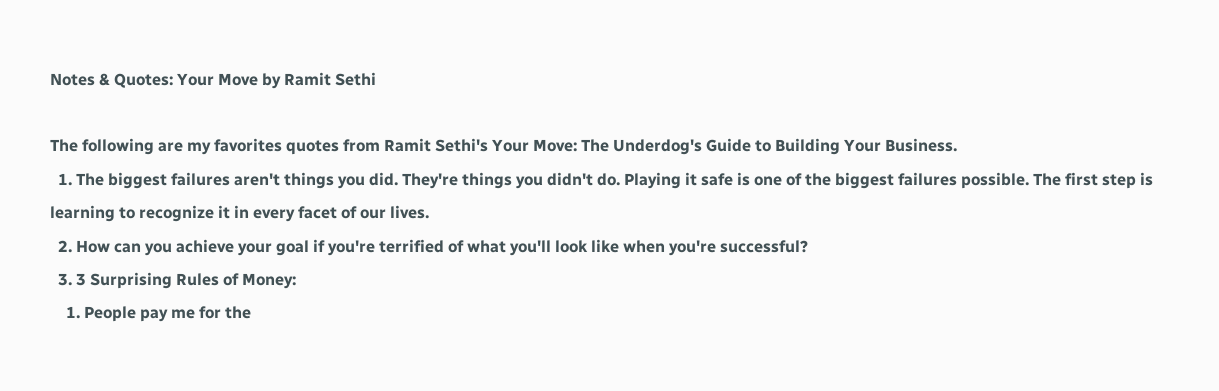Notes & Quotes: Your Move by Ramit Sethi

The following are my favorites quotes from Ramit Sethi's Your Move: The Underdog's Guide to Building Your Business.
  1. The biggest failures aren't things you did. They're things you didn't do. Playing it safe is one of the biggest failures possible. The first step is learning to recognize it in every facet of our lives.
  2. How can you achieve your goal if you're terrified of what you'll look like when you're successful?
  3. 3 Surprising Rules of Money:
    1. People pay me for the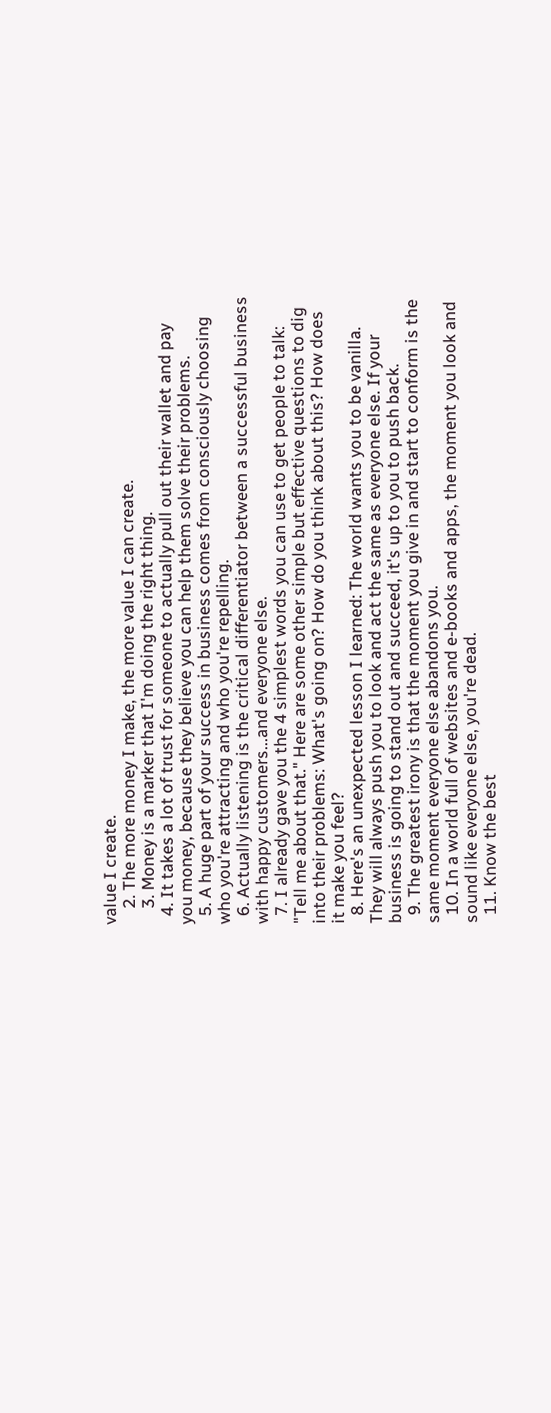value I create.
    2. The more money I make, the more value I can create.
    3. Money is a marker that I'm doing the right thing.
  4. It takes a lot of trust for someone to actually pull out their wallet and pay you money, because they believe you can help them solve their problems.
  5. A huge part of your success in business comes from consciously choosing who you're attracting and who you're repelling.
  6. Actually listening is the critical differentiator between a successful business with happy customers...and everyone else.
  7. I already gave you the 4 simplest words you can use to get people to talk: "Tell me about that." Here are some other simple but effective questions to dig into their problems: What's going on? How do you think about this? How does it make you feel?
  8. Here's an unexpected lesson I learned: The world wants you to be vanilla. They will always push you to look and act the same as everyone else. If your business is going to stand out and succeed, it's up to you to push back.
  9. The greatest irony is that the moment you give in and start to conform is the same moment everyone else abandons you.
  10. In a world full of websites and e-books and apps, the moment you look and sound like everyone else, you're dead.
  11. Know the best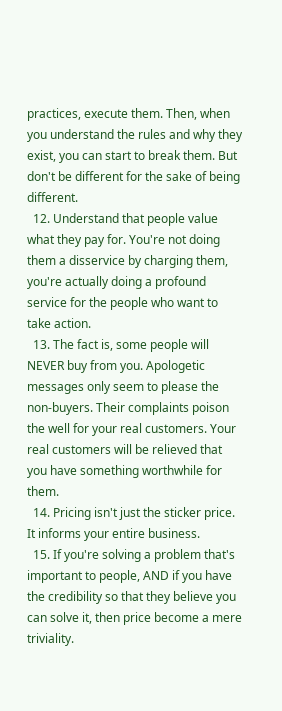practices, execute them. Then, when you understand the rules and why they exist, you can start to break them. But don't be different for the sake of being different.
  12. Understand that people value what they pay for. You're not doing them a disservice by charging them, you're actually doing a profound service for the people who want to take action.
  13. The fact is, some people will NEVER buy from you. Apologetic messages only seem to please the non-buyers. Their complaints poison the well for your real customers. Your real customers will be relieved that you have something worthwhile for them.
  14. Pricing isn't just the sticker price. It informs your entire business.
  15. If you're solving a problem that's important to people, AND if you have the credibility so that they believe you can solve it, then price become a mere triviality.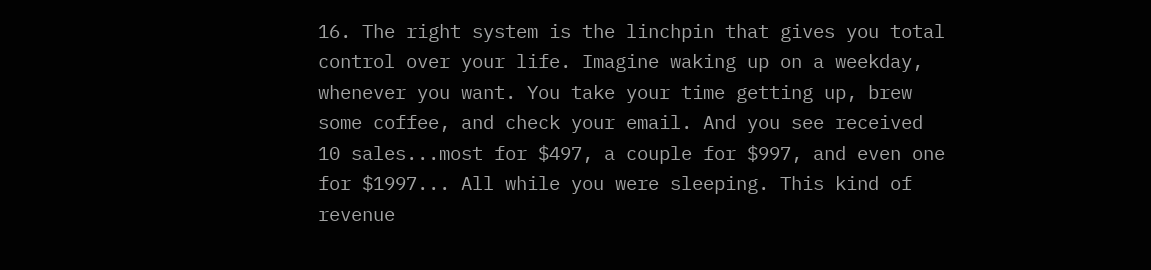16. The right system is the linchpin that gives you total control over your life. Imagine waking up on a weekday, whenever you want. You take your time getting up, brew some coffee, and check your email. And you see received 10 sales...most for $497, a couple for $997, and even one for $1997... All while you were sleeping. This kind of revenue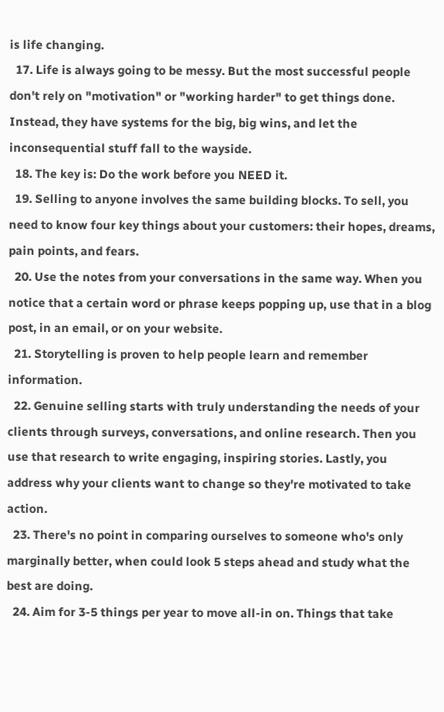is life changing.
  17. Life is always going to be messy. But the most successful people don't rely on "motivation" or "working harder" to get things done. Instead, they have systems for the big, big wins, and let the inconsequential stuff fall to the wayside.
  18. The key is: Do the work before you NEED it.
  19. Selling to anyone involves the same building blocks. To sell, you need to know four key things about your customers: their hopes, dreams, pain points, and fears.
  20. Use the notes from your conversations in the same way. When you notice that a certain word or phrase keeps popping up, use that in a blog post, in an email, or on your website.
  21. Storytelling is proven to help people learn and remember information.
  22. Genuine selling starts with truly understanding the needs of your clients through surveys, conversations, and online research. Then you use that research to write engaging, inspiring stories. Lastly, you address why your clients want to change so they're motivated to take action.
  23. There's no point in comparing ourselves to someone who's only marginally better, when could look 5 steps ahead and study what the best are doing.
  24. Aim for 3-5 things per year to move all-in on. Things that take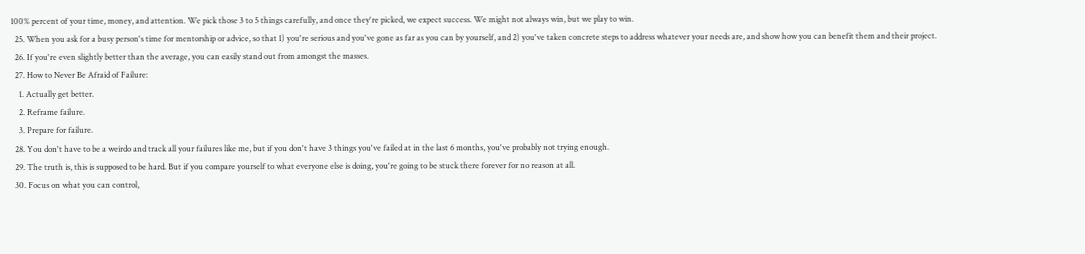100% percent of your time, money, and attention. We pick those 3 to 5 things carefully, and once they're picked, we expect success. We might not always win, but we play to win.
  25. When you ask for a busy person's time for mentorship or advice, so that 1) you're serious and you've gone as far as you can by yourself, and 2) you've taken concrete steps to address whatever your needs are, and show how you can benefit them and their project.
  26. If you're even slightly better than the average, you can easily stand out from amongst the masses.
  27. How to Never Be Afraid of Failure:
    1. Actually get better.
    2. Reframe failure.
    3. Prepare for failure.
  28. You don't have to be a weirdo and track all your failures like me, but if you don't have 3 things you've failed at in the last 6 months, you've probably not trying enough.
  29. The truth is, this is supposed to be hard. But if you compare yourself to what everyone else is doing, you're going to be stuck there forever for no reason at all.
  30. Focus on what you can control,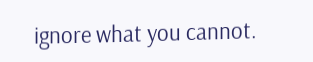ignore what you cannot.